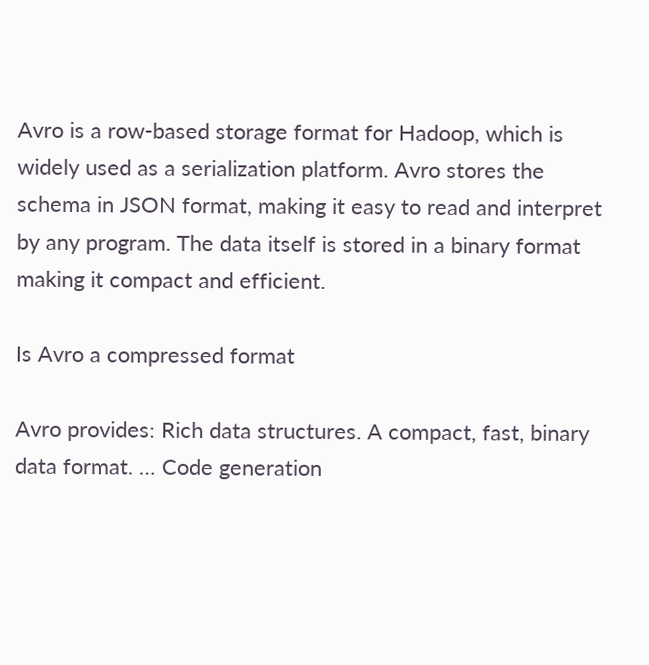Avro is a row-based storage format for Hadoop, which is widely used as a serialization platform. Avro stores the schema in JSON format, making it easy to read and interpret by any program. The data itself is stored in a binary format making it compact and efficient.

Is Avro a compressed format

Avro provides: Rich data structures. A compact, fast, binary data format. … Code generation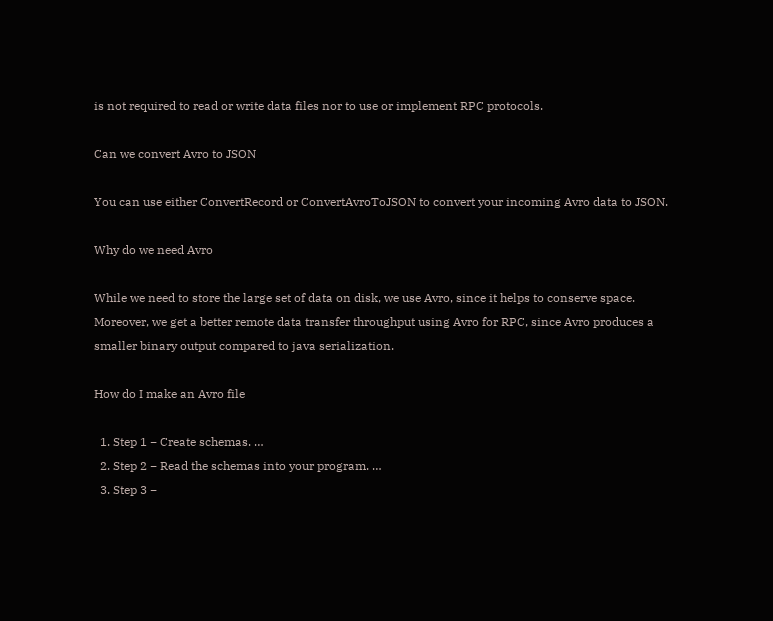is not required to read or write data files nor to use or implement RPC protocols.

Can we convert Avro to JSON

You can use either ConvertRecord or ConvertAvroToJSON to convert your incoming Avro data to JSON.

Why do we need Avro

While we need to store the large set of data on disk, we use Avro, since it helps to conserve space. Moreover, we get a better remote data transfer throughput using Avro for RPC, since Avro produces a smaller binary output compared to java serialization.

How do I make an Avro file

  1. Step 1 − Create schemas. …
  2. Step 2 − Read the schemas into your program. …
  3. Step 3 −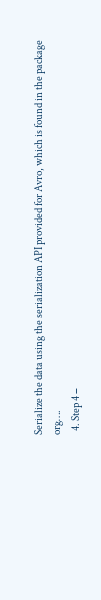Serialize the data using the serialization API provided for Avro, which is found in the package org….
  4. Step 4 −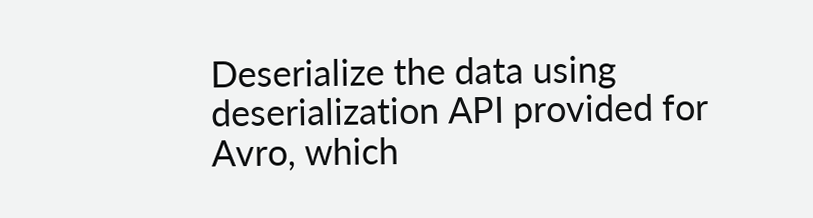Deserialize the data using deserialization API provided for Avro, which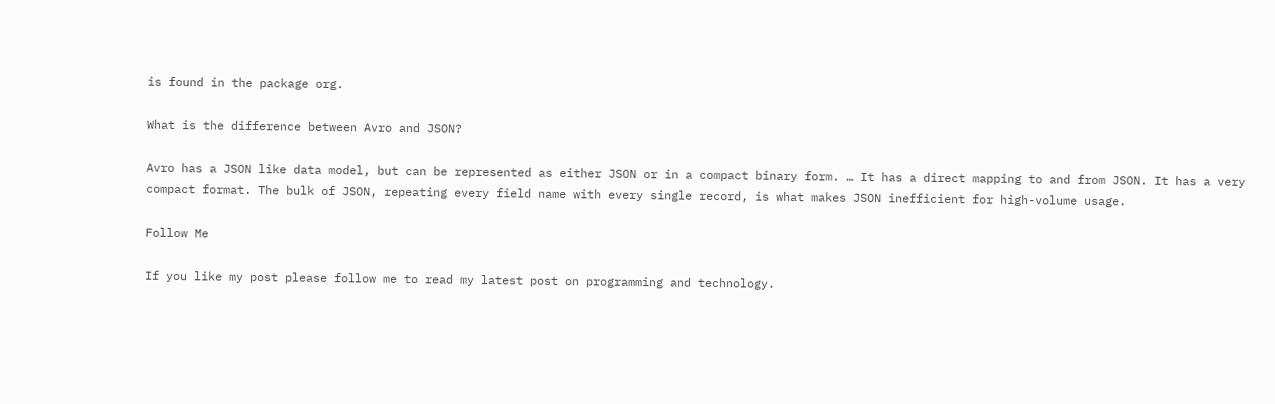is found in the package org.

What is the difference between Avro and JSON?

Avro has a JSON like data model, but can be represented as either JSON or in a compact binary form. … It has a direct mapping to and from JSON. It has a very compact format. The bulk of JSON, repeating every field name with every single record, is what makes JSON inefficient for high-volume usage.

Follow Me

If you like my post please follow me to read my latest post on programming and technology.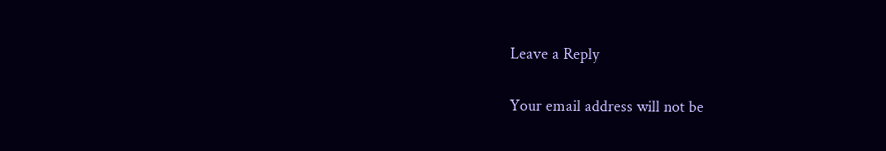Leave a Reply

Your email address will not be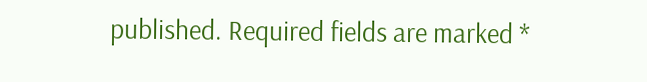published. Required fields are marked *